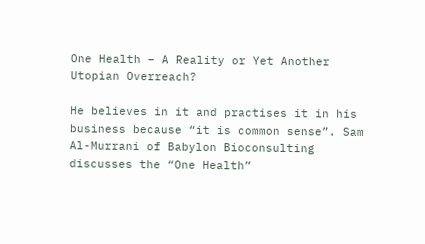One Health – A Reality or Yet Another Utopian Overreach?

He believes in it and practises it in his business because “it is common sense”. Sam Al-Murrani of Babylon Bioconsulting discusses the “One Health”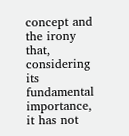concept and the irony that, considering its fundamental importance, it has not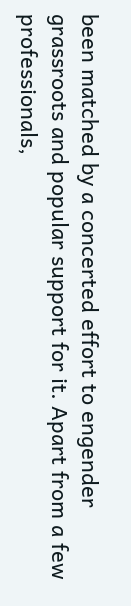been matched by a concerted effort to engender grassroots and popular support for it. Apart from a few professionals,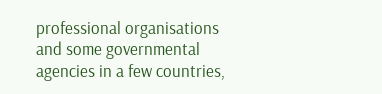professional organisations and some governmental agencies in a few countries,